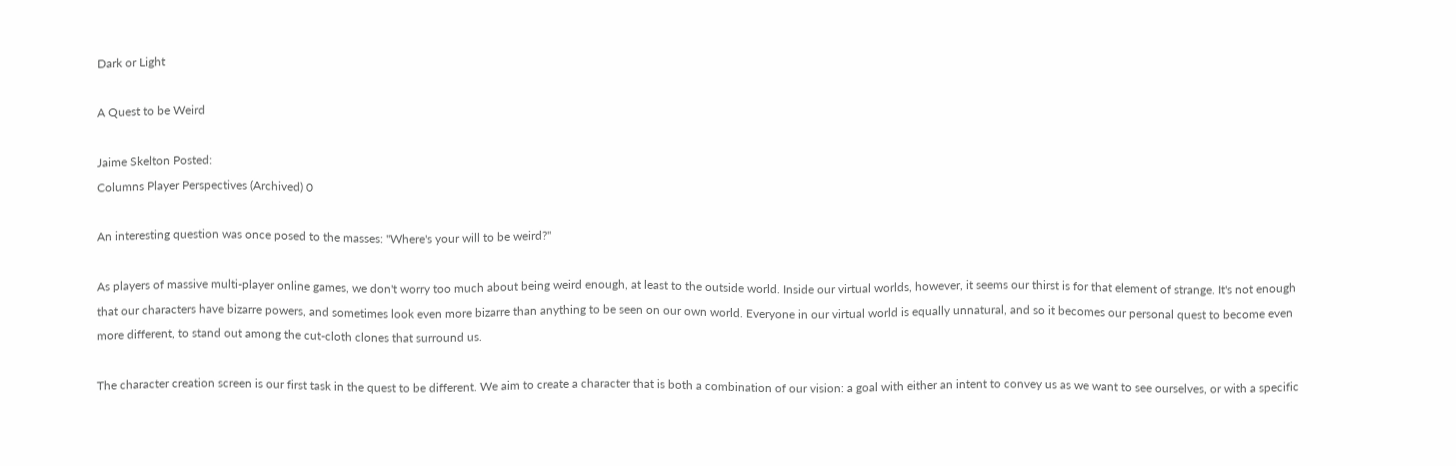Dark or Light

A Quest to be Weird

Jaime Skelton Posted:
Columns Player Perspectives (Archived) 0

An interesting question was once posed to the masses: "Where's your will to be weird?"

As players of massive multi-player online games, we don't worry too much about being weird enough, at least to the outside world. Inside our virtual worlds, however, it seems our thirst is for that element of strange. It's not enough that our characters have bizarre powers, and sometimes look even more bizarre than anything to be seen on our own world. Everyone in our virtual world is equally unnatural, and so it becomes our personal quest to become even more different, to stand out among the cut-cloth clones that surround us.

The character creation screen is our first task in the quest to be different. We aim to create a character that is both a combination of our vision: a goal with either an intent to convey us as we want to see ourselves, or with a specific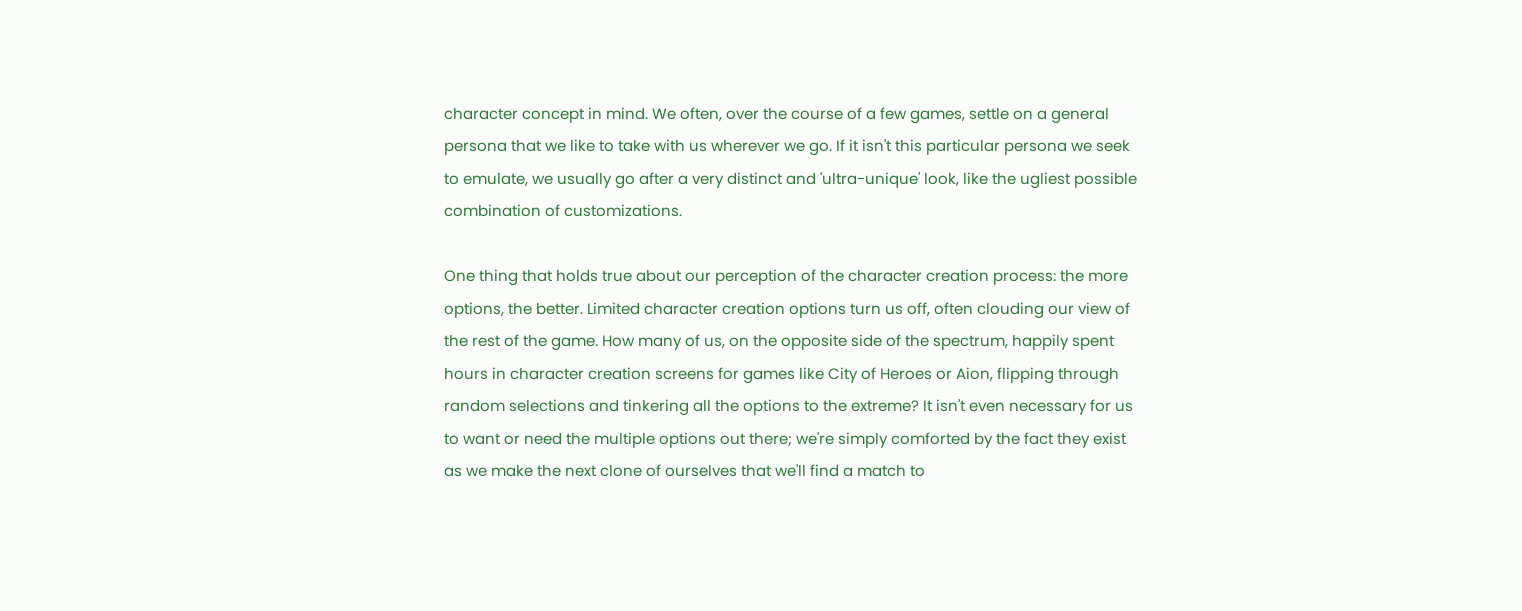character concept in mind. We often, over the course of a few games, settle on a general persona that we like to take with us wherever we go. If it isn't this particular persona we seek to emulate, we usually go after a very distinct and 'ultra-unique' look, like the ugliest possible combination of customizations.

One thing that holds true about our perception of the character creation process: the more options, the better. Limited character creation options turn us off, often clouding our view of the rest of the game. How many of us, on the opposite side of the spectrum, happily spent hours in character creation screens for games like City of Heroes or Aion, flipping through random selections and tinkering all the options to the extreme? It isn't even necessary for us to want or need the multiple options out there; we're simply comforted by the fact they exist as we make the next clone of ourselves that we'll find a match to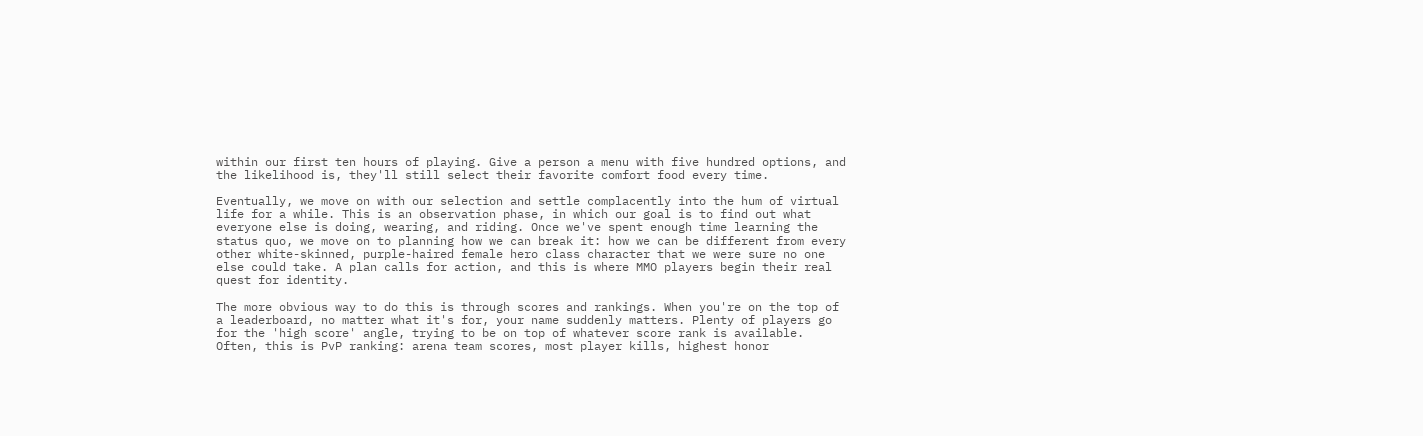within our first ten hours of playing. Give a person a menu with five hundred options, and the likelihood is, they'll still select their favorite comfort food every time.

Eventually, we move on with our selection and settle complacently into the hum of virtual life for a while. This is an observation phase, in which our goal is to find out what everyone else is doing, wearing, and riding. Once we've spent enough time learning the status quo, we move on to planning how we can break it: how we can be different from every other white-skinned, purple-haired female hero class character that we were sure no one else could take. A plan calls for action, and this is where MMO players begin their real quest for identity.

The more obvious way to do this is through scores and rankings. When you're on the top of a leaderboard, no matter what it's for, your name suddenly matters. Plenty of players go for the 'high score' angle, trying to be on top of whatever score rank is available. Often, this is PvP ranking: arena team scores, most player kills, highest honor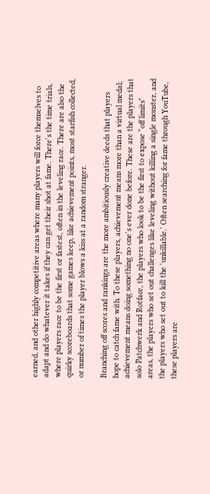earned, and other highly competitive areas where many players will force themselves to adapt and do whatever it takes if they can get their shot at fame. There's the time trials, where players race to be the first or fastest, often in the leveling race. There are also the quirky scoreboards that some games keep, like achievement points, most starfish collected, or number of times the player blows a kiss at a random stranger.

Branching off scores and rankings are the more ambitiously creative deeds that players hope to catch fame with. To these players, achievement means more than a virtual medal; achievement means doing something no one's ever done before. These are the players that solo Patchwerk and Rotface, the players who look to be the first to expose "off limits" areas, the players who set out challenges like leveling without killing a single monster, and the players who set out to kill the 'unkillable.' Often searching for fame through YouTube, these players are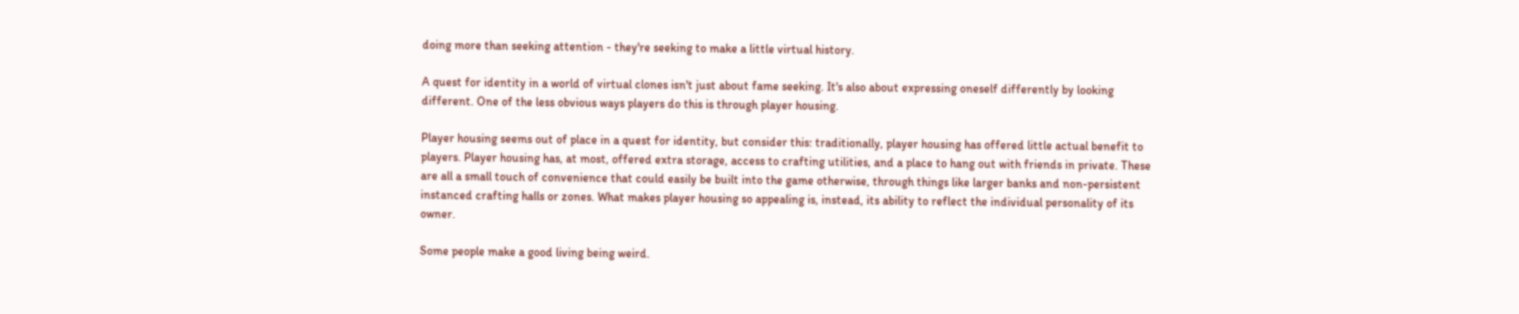doing more than seeking attention - they're seeking to make a little virtual history.

A quest for identity in a world of virtual clones isn't just about fame seeking. It's also about expressing oneself differently by looking different. One of the less obvious ways players do this is through player housing.

Player housing seems out of place in a quest for identity, but consider this: traditionally, player housing has offered little actual benefit to players. Player housing has, at most, offered extra storage, access to crafting utilities, and a place to hang out with friends in private. These are all a small touch of convenience that could easily be built into the game otherwise, through things like larger banks and non-persistent instanced crafting halls or zones. What makes player housing so appealing is, instead, its ability to reflect the individual personality of its owner.

Some people make a good living being weird.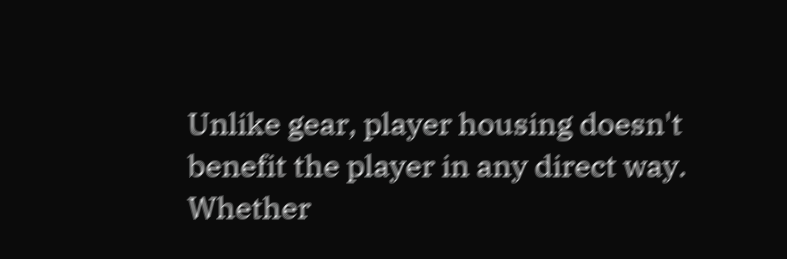Unlike gear, player housing doesn't benefit the player in any direct way. Whether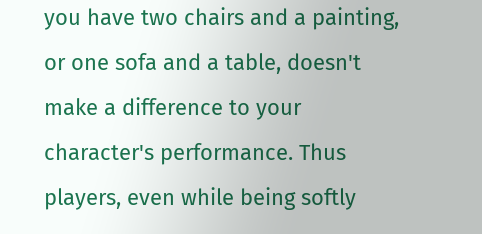you have two chairs and a painting, or one sofa and a table, doesn't make a difference to your character's performance. Thus players, even while being softly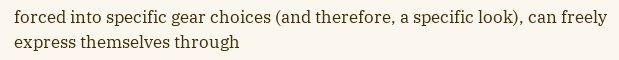forced into specific gear choices (and therefore, a specific look), can freely express themselves through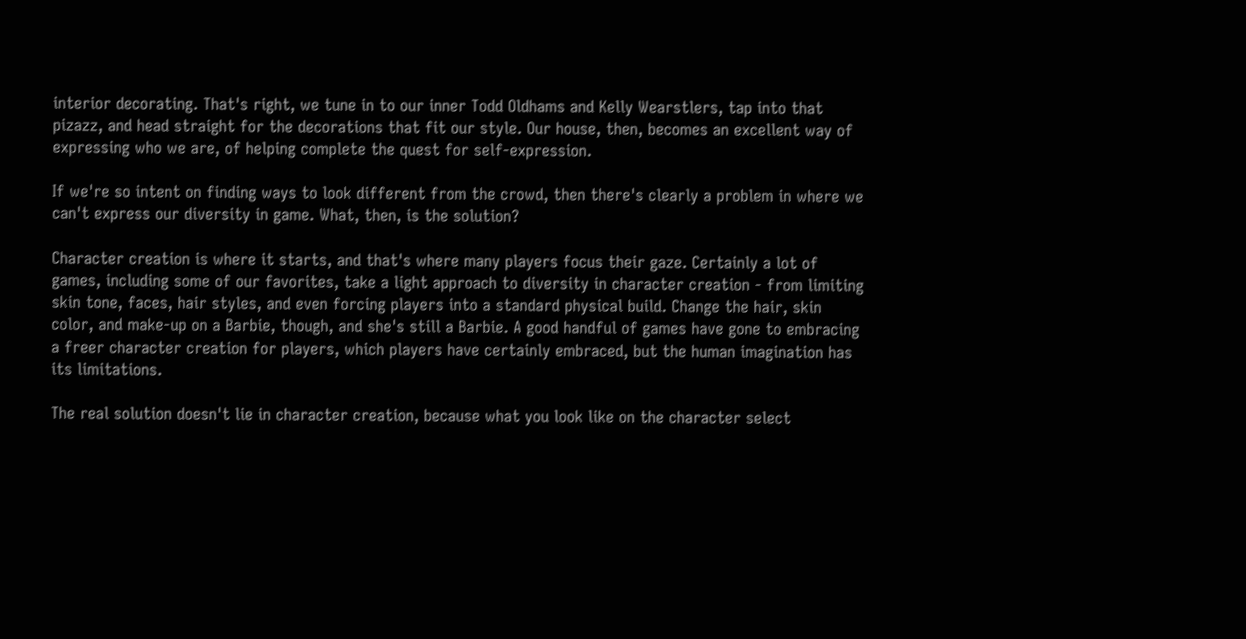interior decorating. That's right, we tune in to our inner Todd Oldhams and Kelly Wearstlers, tap into that pizazz, and head straight for the decorations that fit our style. Our house, then, becomes an excellent way of expressing who we are, of helping complete the quest for self-expression.

If we're so intent on finding ways to look different from the crowd, then there's clearly a problem in where we can't express our diversity in game. What, then, is the solution?

Character creation is where it starts, and that's where many players focus their gaze. Certainly a lot of games, including some of our favorites, take a light approach to diversity in character creation - from limiting skin tone, faces, hair styles, and even forcing players into a standard physical build. Change the hair, skin color, and make-up on a Barbie, though, and she's still a Barbie. A good handful of games have gone to embracing a freer character creation for players, which players have certainly embraced, but the human imagination has its limitations.

The real solution doesn't lie in character creation, because what you look like on the character select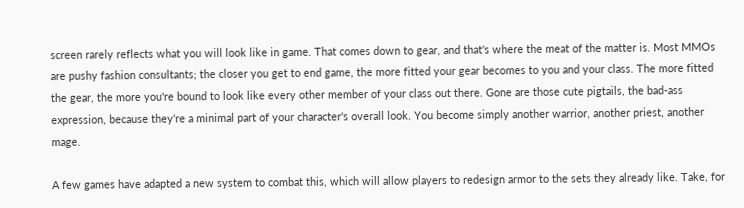screen rarely reflects what you will look like in game. That comes down to gear, and that's where the meat of the matter is. Most MMOs are pushy fashion consultants; the closer you get to end game, the more fitted your gear becomes to you and your class. The more fitted the gear, the more you're bound to look like every other member of your class out there. Gone are those cute pigtails, the bad-ass expression, because they're a minimal part of your character's overall look. You become simply another warrior, another priest, another mage.

A few games have adapted a new system to combat this, which will allow players to redesign armor to the sets they already like. Take, for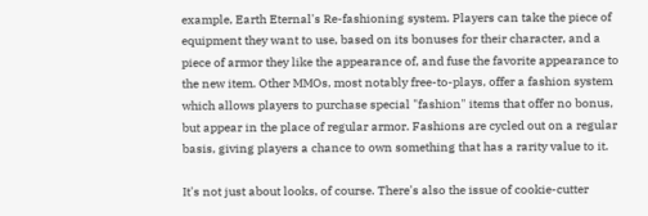example, Earth Eternal's Re-fashioning system. Players can take the piece of equipment they want to use, based on its bonuses for their character, and a piece of armor they like the appearance of, and fuse the favorite appearance to the new item. Other MMOs, most notably free-to-plays, offer a fashion system which allows players to purchase special "fashion" items that offer no bonus, but appear in the place of regular armor. Fashions are cycled out on a regular basis, giving players a chance to own something that has a rarity value to it.

It's not just about looks, of course. There's also the issue of cookie-cutter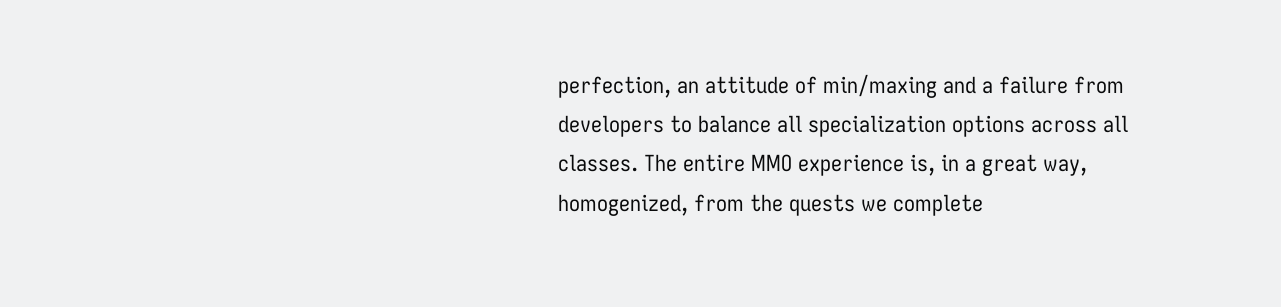perfection, an attitude of min/maxing and a failure from developers to balance all specialization options across all classes. The entire MMO experience is, in a great way, homogenized, from the quests we complete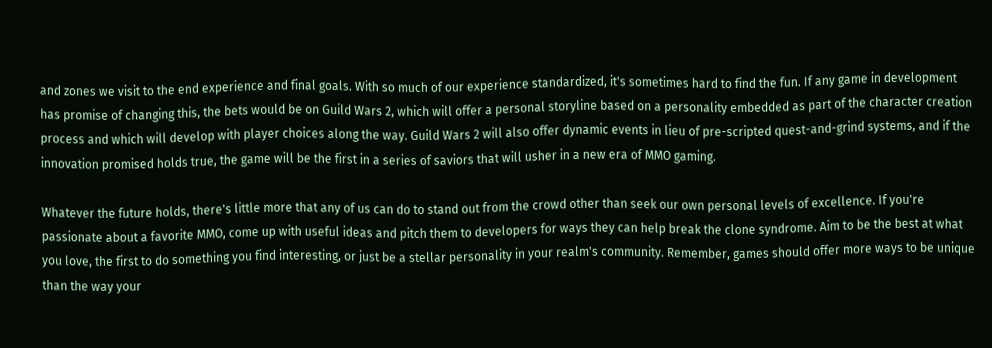and zones we visit to the end experience and final goals. With so much of our experience standardized, it's sometimes hard to find the fun. If any game in development has promise of changing this, the bets would be on Guild Wars 2, which will offer a personal storyline based on a personality embedded as part of the character creation process and which will develop with player choices along the way. Guild Wars 2 will also offer dynamic events in lieu of pre-scripted quest-and-grind systems, and if the innovation promised holds true, the game will be the first in a series of saviors that will usher in a new era of MMO gaming.

Whatever the future holds, there's little more that any of us can do to stand out from the crowd other than seek our own personal levels of excellence. If you're passionate about a favorite MMO, come up with useful ideas and pitch them to developers for ways they can help break the clone syndrome. Aim to be the best at what you love, the first to do something you find interesting, or just be a stellar personality in your realm's community. Remember, games should offer more ways to be unique than the way your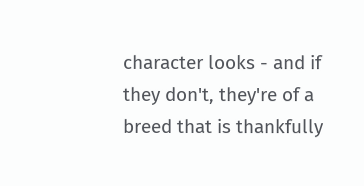character looks - and if they don't, they're of a breed that is thankfully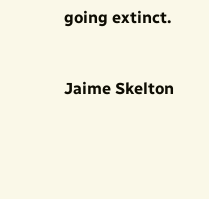going extinct.


Jaime Skelton